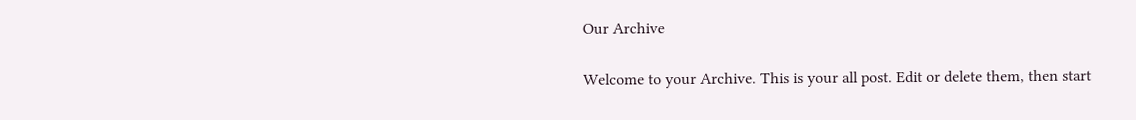Our Archive

Welcome to your Archive. This is your all post. Edit or delete them, then start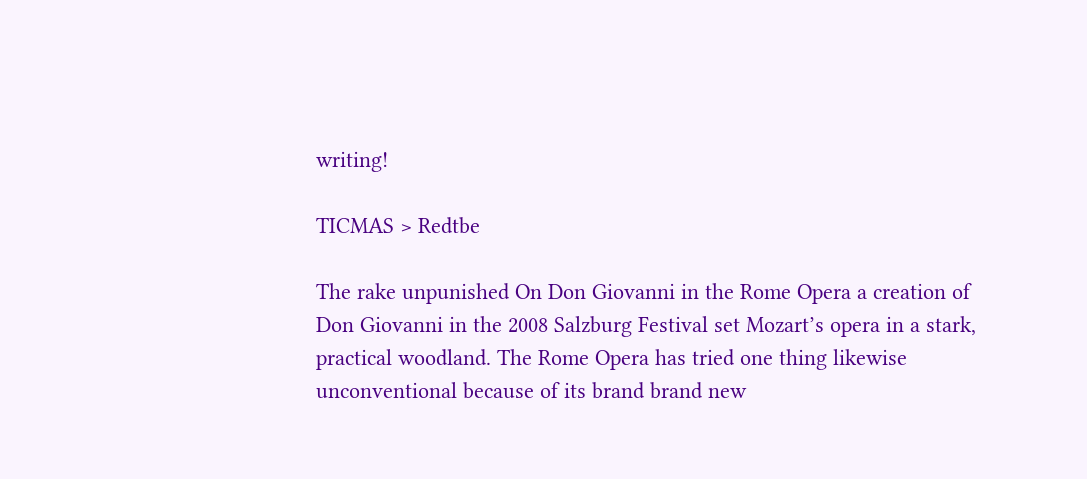writing!

TICMAS > Redtbe

The rake unpunished On Don Giovanni in the Rome Opera a creation of Don Giovanni in the 2008 Salzburg Festival set Mozart’s opera in a stark, practical woodland. The Rome Opera has tried one thing likewise unconventional because of its brand brand new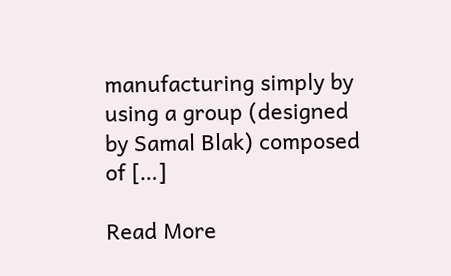manufacturing simply by using a group (designed by Samal Blak) composed of […]

Read More